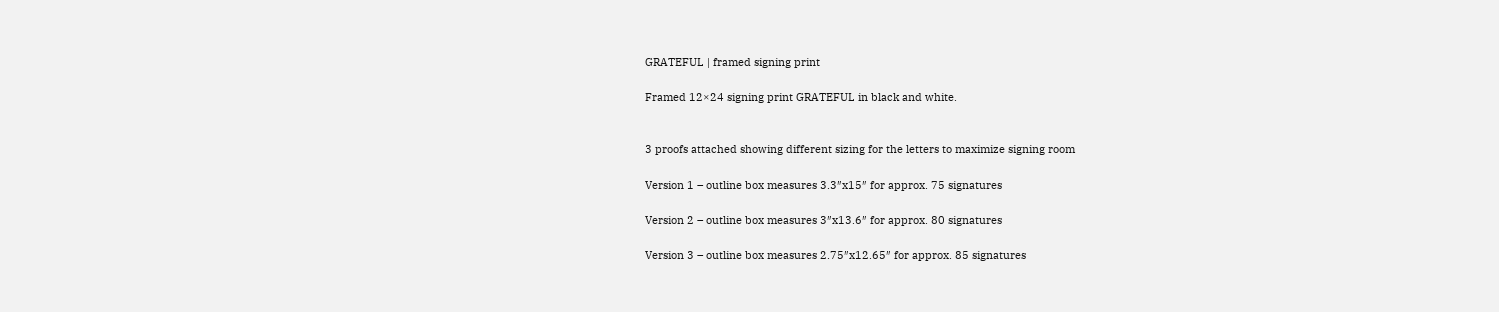GRATEFUL | framed signing print

Framed 12×24 signing print GRATEFUL in black and white.


3 proofs attached showing different sizing for the letters to maximize signing room

Version 1 – outline box measures 3.3″x15″ for approx. 75 signatures

Version 2 – outline box measures 3″x13.6″ for approx. 80 signatures

Version 3 – outline box measures 2.75″x12.65″ for approx. 85 signatures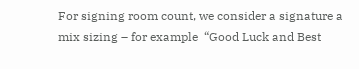For signing room count, we consider a signature a mix sizing – for example  “Good Luck and Best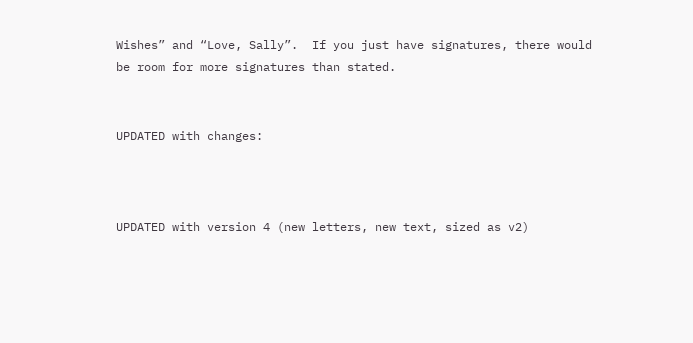Wishes” and “Love, Sally”.  If you just have signatures, there would be room for more signatures than stated.


UPDATED with changes:



UPDATED with version 4 (new letters, new text, sized as v2)